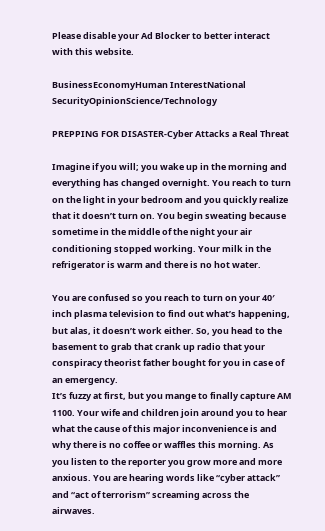Please disable your Ad Blocker to better interact with this website.

BusinessEconomyHuman InterestNational SecurityOpinionScience/Technology

PREPPING FOR DISASTER-Cyber Attacks a Real Threat

Imagine if you will; you wake up in the morning and everything has changed overnight. You reach to turn on the light in your bedroom and you quickly realize that it doesn’t turn on. You begin sweating because sometime in the middle of the night your air conditioning stopped working. Your milk in the refrigerator is warm and there is no hot water.

You are confused so you reach to turn on your 40′ inch plasma television to find out what’s happening, but alas, it doesn’t work either. So, you head to the basement to grab that crank up radio that your conspiracy theorist father bought for you in case of an emergency.
It’s fuzzy at first, but you mange to finally capture AM 1100. Your wife and children join around you to hear what the cause of this major inconvenience is and why there is no coffee or waffles this morning. As you listen to the reporter you grow more and more anxious. You are hearing words like “cyber attack” and “act of terrorism” screaming across the airwaves.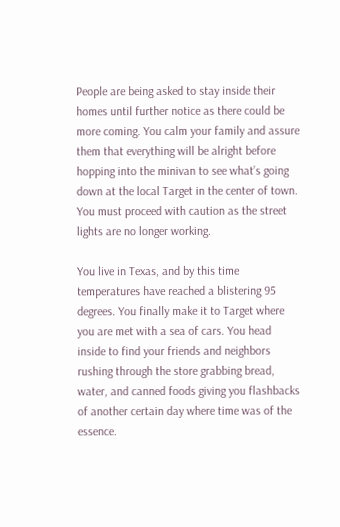People are being asked to stay inside their homes until further notice as there could be more coming. You calm your family and assure them that everything will be alright before hopping into the minivan to see what’s going down at the local Target in the center of town. You must proceed with caution as the street lights are no longer working.

You live in Texas, and by this time temperatures have reached a blistering 95 degrees. You finally make it to Target where you are met with a sea of cars. You head inside to find your friends and neighbors rushing through the store grabbing bread, water, and canned foods giving you flashbacks of another certain day where time was of the essence.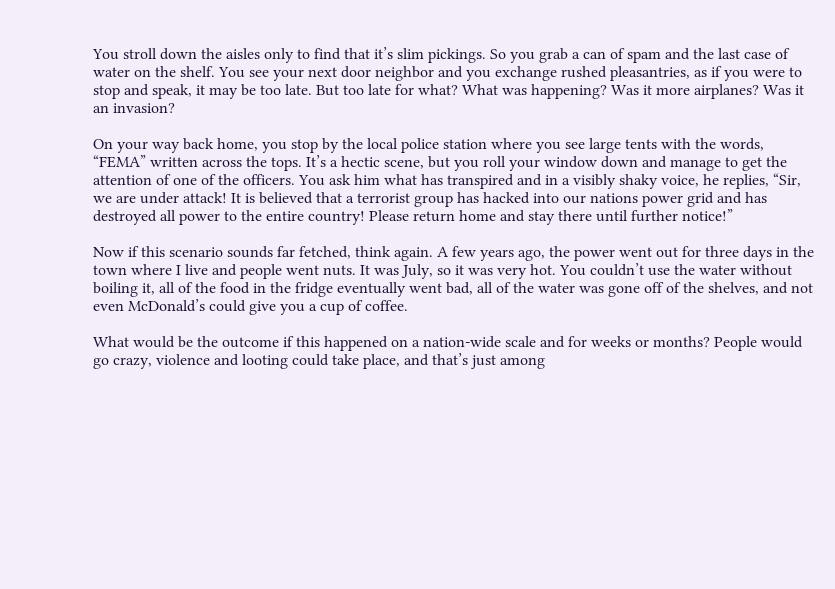You stroll down the aisles only to find that it’s slim pickings. So you grab a can of spam and the last case of water on the shelf. You see your next door neighbor and you exchange rushed pleasantries, as if you were to stop and speak, it may be too late. But too late for what? What was happening? Was it more airplanes? Was it an invasion?

On your way back home, you stop by the local police station where you see large tents with the words, “FEMA” written across the tops. It’s a hectic scene, but you roll your window down and manage to get the attention of one of the officers. You ask him what has transpired and in a visibly shaky voice, he replies, “Sir, we are under attack! It is believed that a terrorist group has hacked into our nations power grid and has destroyed all power to the entire country! Please return home and stay there until further notice!”

Now if this scenario sounds far fetched, think again. A few years ago, the power went out for three days in the town where I live and people went nuts. It was July, so it was very hot. You couldn’t use the water without boiling it, all of the food in the fridge eventually went bad, all of the water was gone off of the shelves, and not even McDonald’s could give you a cup of coffee.

What would be the outcome if this happened on a nation-wide scale and for weeks or months? People would go crazy, violence and looting could take place, and that’s just among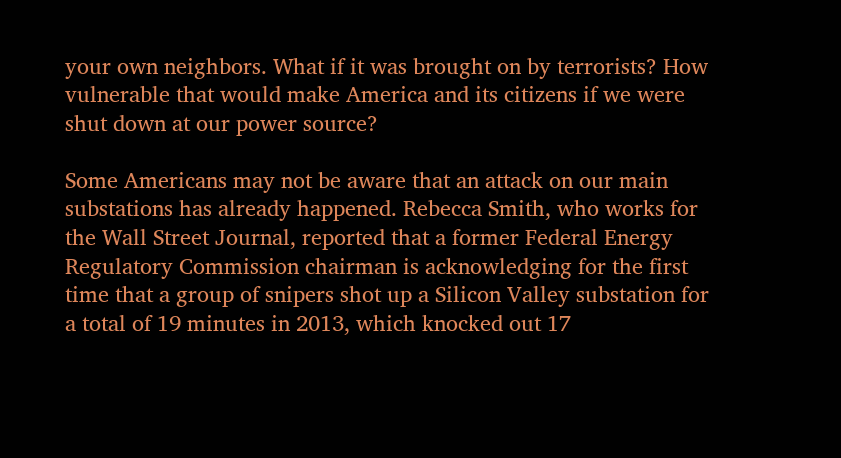your own neighbors. What if it was brought on by terrorists? How vulnerable that would make America and its citizens if we were shut down at our power source?

Some Americans may not be aware that an attack on our main substations has already happened. Rebecca Smith, who works for the Wall Street Journal, reported that a former Federal Energy Regulatory Commission chairman is acknowledging for the first time that a group of snipers shot up a Silicon Valley substation for a total of 19 minutes in 2013, which knocked out 17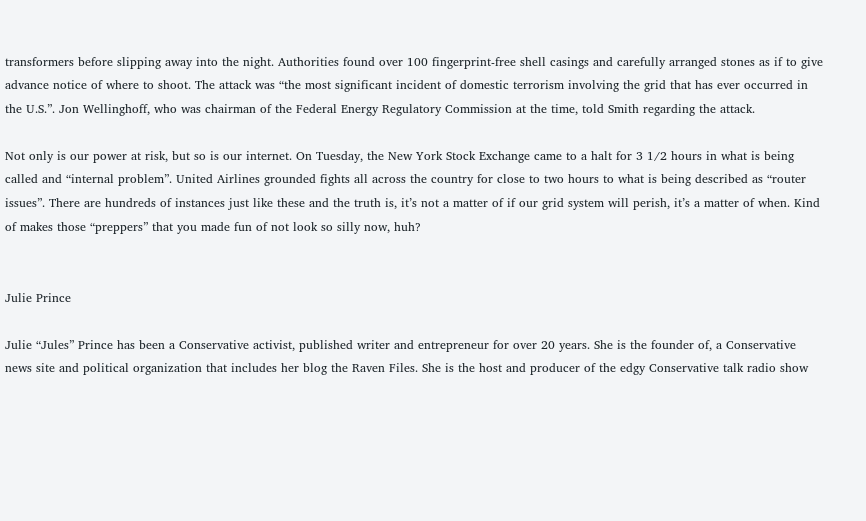transformers before slipping away into the night. Authorities found over 100 fingerprint-free shell casings and carefully arranged stones as if to give advance notice of where to shoot. The attack was “the most significant incident of domestic terrorism involving the grid that has ever occurred in the U.S.”. Jon Wellinghoff, who was chairman of the Federal Energy Regulatory Commission at the time, told Smith regarding the attack.

Not only is our power at risk, but so is our internet. On Tuesday, the New York Stock Exchange came to a halt for 3 1/2 hours in what is being called and “internal problem”. United Airlines grounded fights all across the country for close to two hours to what is being described as “router issues”. There are hundreds of instances just like these and the truth is, it’s not a matter of if our grid system will perish, it’s a matter of when. Kind of makes those “preppers” that you made fun of not look so silly now, huh?


Julie Prince

Julie “Jules” Prince has been a Conservative activist, published writer and entrepreneur for over 20 years. She is the founder of, a Conservative news site and political organization that includes her blog the Raven Files. She is the host and producer of the edgy Conservative talk radio show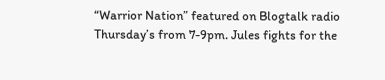“Warrior Nation” featured on Blogtalk radio Thursday’s from 7-9pm. Jules fights for the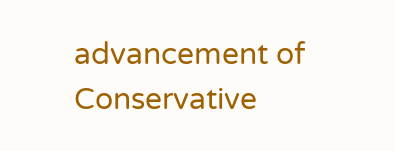advancement of Conservative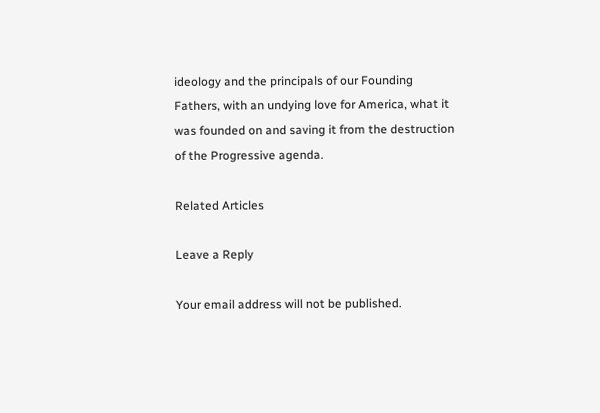ideology and the principals of our Founding Fathers, with an undying love for America, what it was founded on and saving it from the destruction of the Progressive agenda.

Related Articles

Leave a Reply

Your email address will not be published.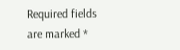Required fields are marked *